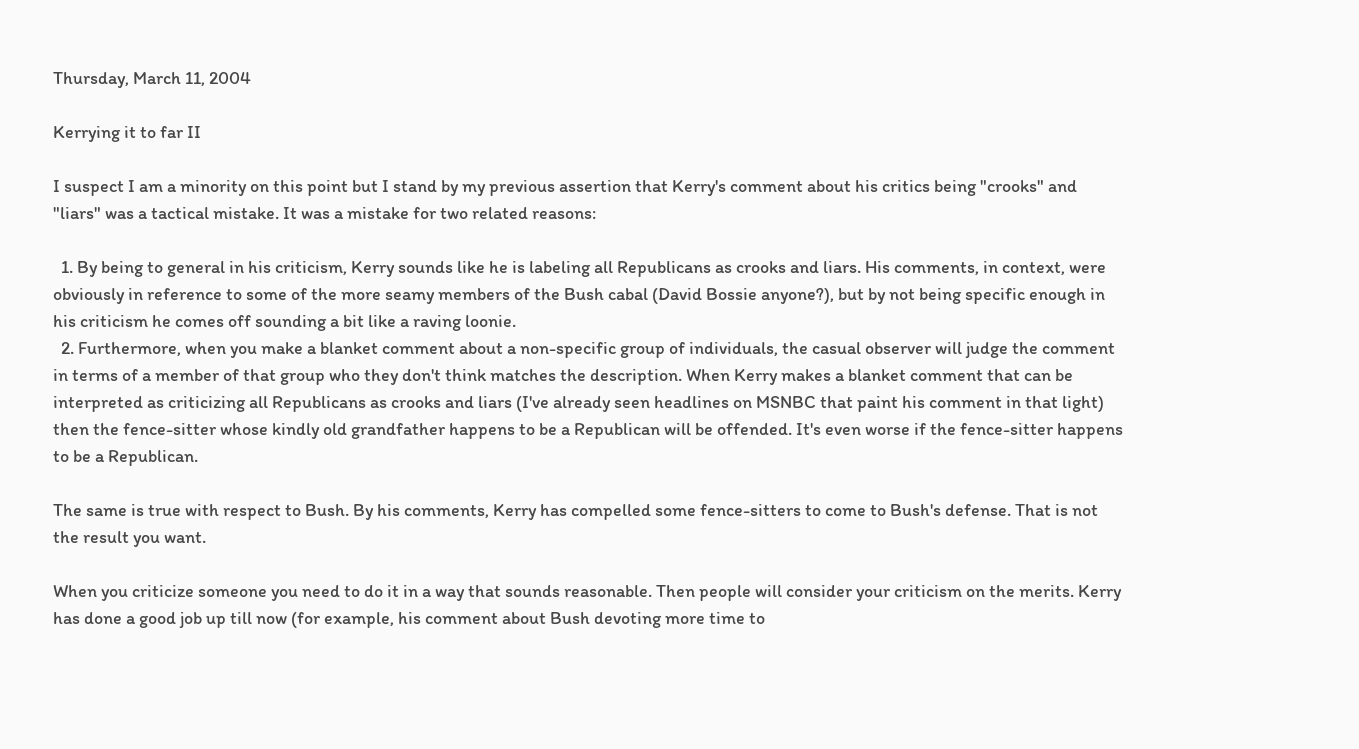Thursday, March 11, 2004

Kerrying it to far II

I suspect I am a minority on this point but I stand by my previous assertion that Kerry's comment about his critics being "crooks" and "liars" was a tactical mistake. It was a mistake for two related reasons:

  1. By being to general in his criticism, Kerry sounds like he is labeling all Republicans as crooks and liars. His comments, in context, were obviously in reference to some of the more seamy members of the Bush cabal (David Bossie anyone?), but by not being specific enough in his criticism he comes off sounding a bit like a raving loonie.
  2. Furthermore, when you make a blanket comment about a non-specific group of individuals, the casual observer will judge the comment in terms of a member of that group who they don't think matches the description. When Kerry makes a blanket comment that can be interpreted as criticizing all Republicans as crooks and liars (I've already seen headlines on MSNBC that paint his comment in that light) then the fence-sitter whose kindly old grandfather happens to be a Republican will be offended. It's even worse if the fence-sitter happens to be a Republican.

The same is true with respect to Bush. By his comments, Kerry has compelled some fence-sitters to come to Bush's defense. That is not the result you want.

When you criticize someone you need to do it in a way that sounds reasonable. Then people will consider your criticism on the merits. Kerry has done a good job up till now (for example, his comment about Bush devoting more time to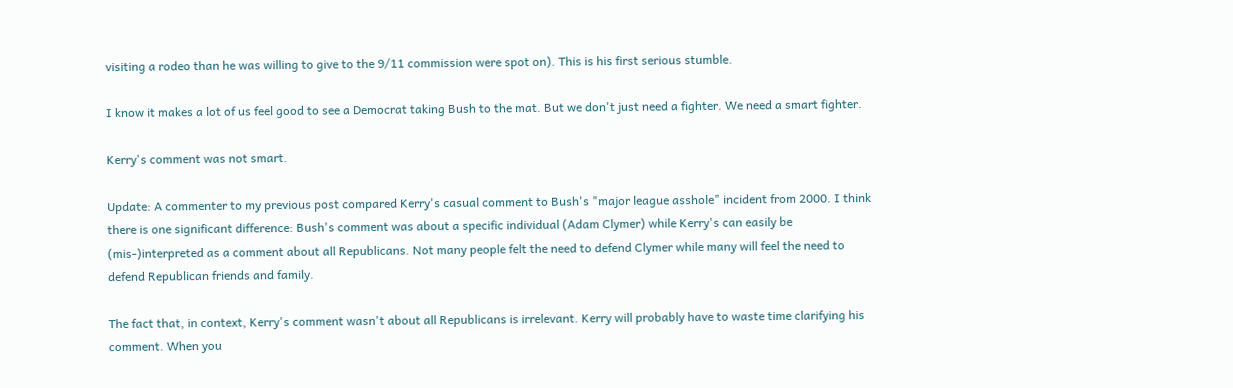visiting a rodeo than he was willing to give to the 9/11 commission were spot on). This is his first serious stumble.

I know it makes a lot of us feel good to see a Democrat taking Bush to the mat. But we don't just need a fighter. We need a smart fighter.

Kerry's comment was not smart.

Update: A commenter to my previous post compared Kerry's casual comment to Bush's "major league asshole" incident from 2000. I think there is one significant difference: Bush's comment was about a specific individual (Adam Clymer) while Kerry's can easily be (mis-)interpreted as a comment about all Republicans. Not many people felt the need to defend Clymer while many will feel the need to defend Republican friends and family.

The fact that, in context, Kerry's comment wasn't about all Republicans is irrelevant. Kerry will probably have to waste time clarifying his comment. When you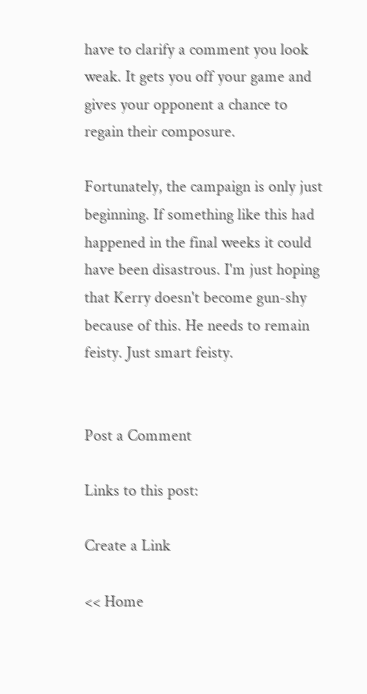have to clarify a comment you look weak. It gets you off your game and gives your opponent a chance to regain their composure.

Fortunately, the campaign is only just beginning. If something like this had happened in the final weeks it could have been disastrous. I'm just hoping that Kerry doesn't become gun-shy because of this. He needs to remain feisty. Just smart feisty.


Post a Comment

Links to this post:

Create a Link

<< Home